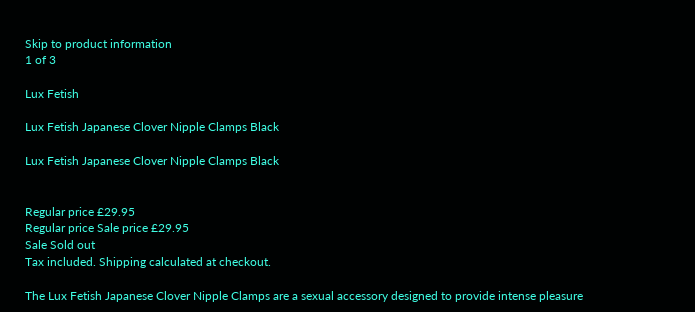Skip to product information
1 of 3

Lux Fetish

Lux Fetish Japanese Clover Nipple Clamps Black

Lux Fetish Japanese Clover Nipple Clamps Black


Regular price £29.95
Regular price Sale price £29.95
Sale Sold out
Tax included. Shipping calculated at checkout.

The Lux Fetish Japanese Clover Nipple Clamps are a sexual accessory designed to provide intense pleasure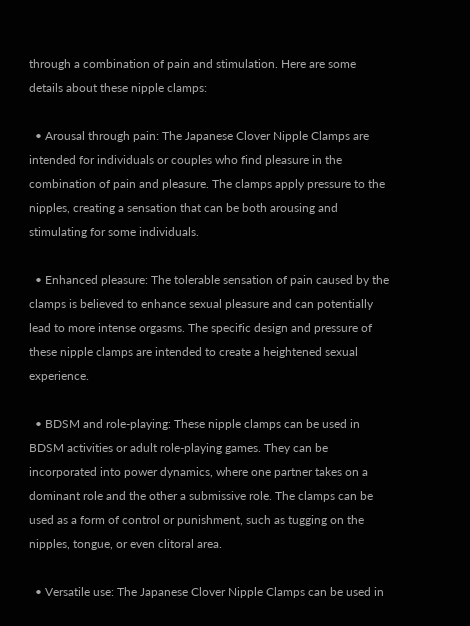through a combination of pain and stimulation. Here are some details about these nipple clamps:

  • Arousal through pain: The Japanese Clover Nipple Clamps are intended for individuals or couples who find pleasure in the combination of pain and pleasure. The clamps apply pressure to the nipples, creating a sensation that can be both arousing and stimulating for some individuals.

  • Enhanced pleasure: The tolerable sensation of pain caused by the clamps is believed to enhance sexual pleasure and can potentially lead to more intense orgasms. The specific design and pressure of these nipple clamps are intended to create a heightened sexual experience.

  • BDSM and role-playing: These nipple clamps can be used in BDSM activities or adult role-playing games. They can be incorporated into power dynamics, where one partner takes on a dominant role and the other a submissive role. The clamps can be used as a form of control or punishment, such as tugging on the nipples, tongue, or even clitoral area.

  • Versatile use: The Japanese Clover Nipple Clamps can be used in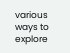various ways to explore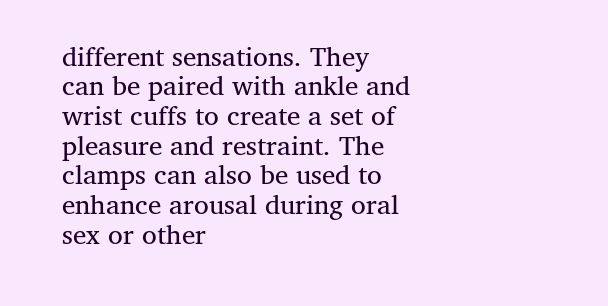different sensations. They can be paired with ankle and wrist cuffs to create a set of pleasure and restraint. The clamps can also be used to enhance arousal during oral sex or other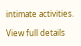intimate activities.

View full details